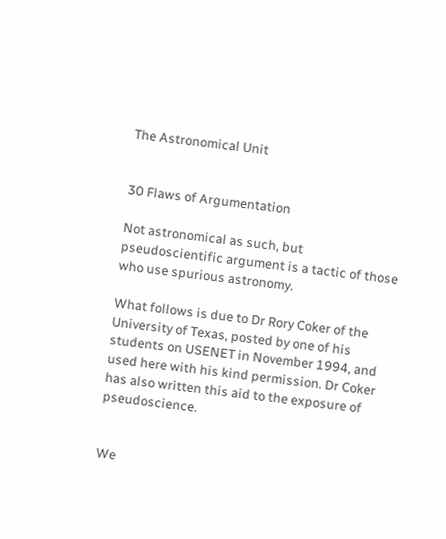The Astronomical Unit


30 Flaws of Argumentation

Not astronomical as such, but pseudoscientific argument is a tactic of those who use spurious astronomy.

What follows is due to Dr Rory Coker of the University of Texas, posted by one of his students on USENET in November 1994, and used here with his kind permission. Dr Coker has also written this aid to the exposure of pseudoscience.


We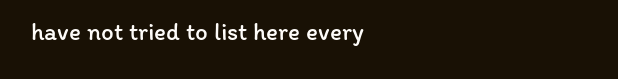have not tried to list here every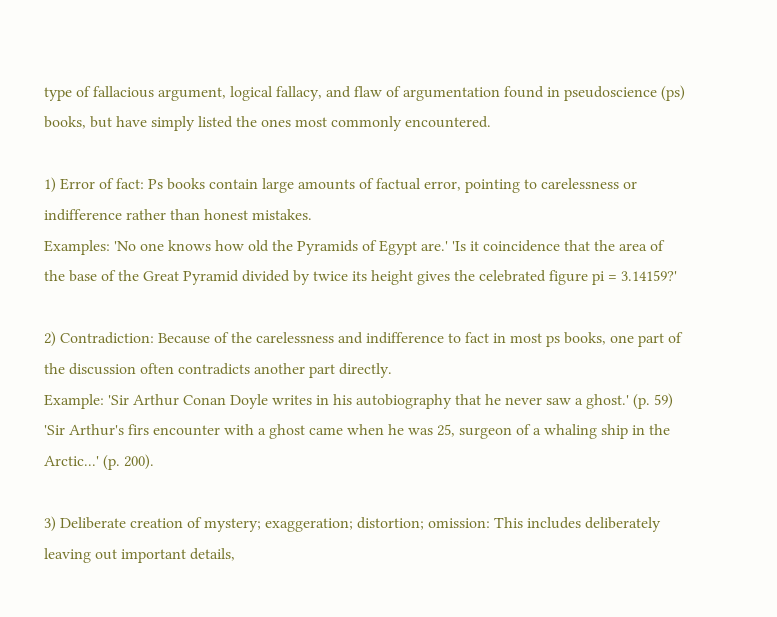type of fallacious argument, logical fallacy, and flaw of argumentation found in pseudoscience (ps) books, but have simply listed the ones most commonly encountered.

1) Error of fact: Ps books contain large amounts of factual error, pointing to carelessness or indifference rather than honest mistakes.
Examples: 'No one knows how old the Pyramids of Egypt are.' 'Is it coincidence that the area of the base of the Great Pyramid divided by twice its height gives the celebrated figure pi = 3.14159?'

2) Contradiction: Because of the carelessness and indifference to fact in most ps books, one part of the discussion often contradicts another part directly.
Example: 'Sir Arthur Conan Doyle writes in his autobiography that he never saw a ghost.' (p. 59) 'Sir Arthur's firs encounter with a ghost came when he was 25, surgeon of a whaling ship in the Arctic...' (p. 200).

3) Deliberate creation of mystery; exaggeration; distortion; omission: This includes deliberately leaving out important details,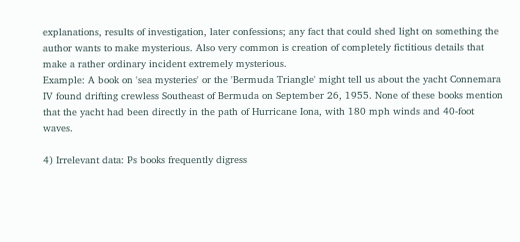explanations, results of investigation, later confessions; any fact that could shed light on something the author wants to make mysterious. Also very common is creation of completely fictitious details that make a rather ordinary incident extremely mysterious.
Example: A book on 'sea mysteries' or the 'Bermuda Triangle' might tell us about the yacht Connemara IV found drifting crewless Southeast of Bermuda on September 26, 1955. None of these books mention that the yacht had been directly in the path of Hurricane Iona, with 180 mph winds and 40-foot waves.

4) Irrelevant data: Ps books frequently digress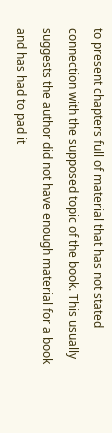to present chapters full of material that has not stated connection with the supposed topic of the book. This usually suggests the author did not have enough material for a book and has had to pad it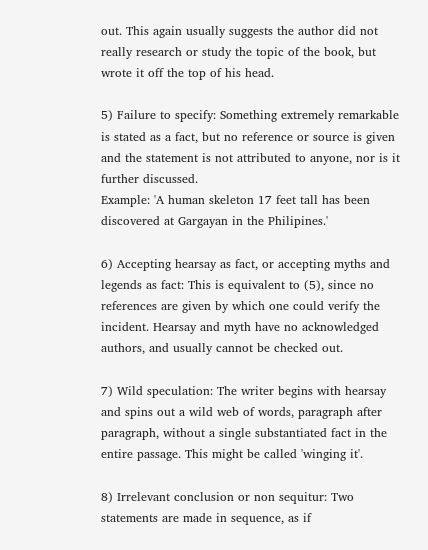out. This again usually suggests the author did not really research or study the topic of the book, but wrote it off the top of his head.

5) Failure to specify: Something extremely remarkable is stated as a fact, but no reference or source is given and the statement is not attributed to anyone, nor is it further discussed.
Example: 'A human skeleton 17 feet tall has been discovered at Gargayan in the Philipines.'

6) Accepting hearsay as fact, or accepting myths and legends as fact: This is equivalent to (5), since no references are given by which one could verify the incident. Hearsay and myth have no acknowledged authors, and usually cannot be checked out.

7) Wild speculation: The writer begins with hearsay and spins out a wild web of words, paragraph after paragraph, without a single substantiated fact in the entire passage. This might be called 'winging it'.

8) Irrelevant conclusion or non sequitur: Two statements are made in sequence, as if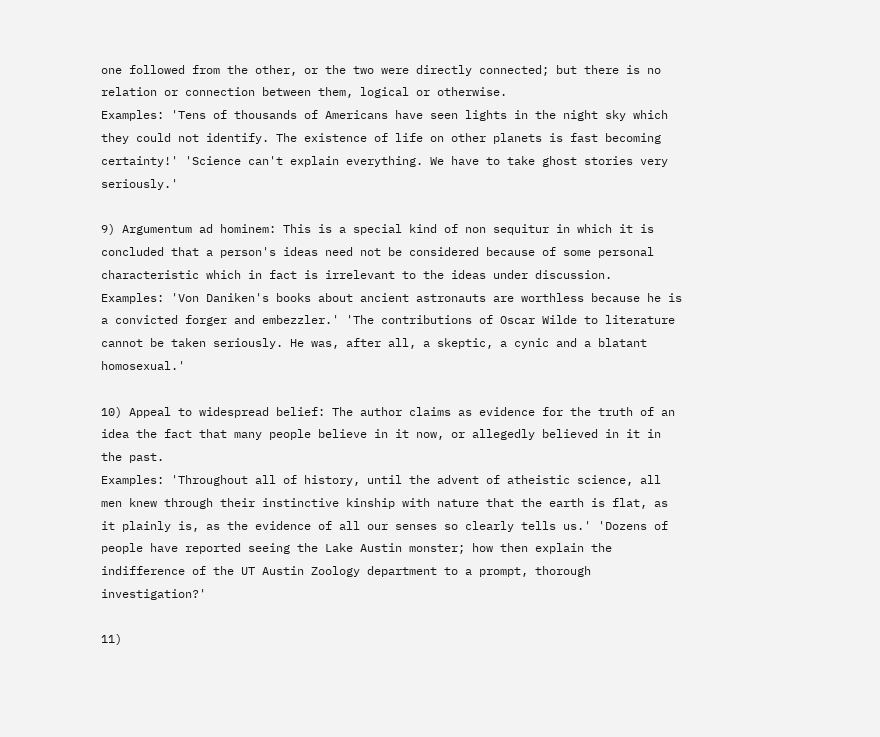one followed from the other, or the two were directly connected; but there is no relation or connection between them, logical or otherwise.
Examples: 'Tens of thousands of Americans have seen lights in the night sky which they could not identify. The existence of life on other planets is fast becoming certainty!' 'Science can't explain everything. We have to take ghost stories very seriously.'

9) Argumentum ad hominem: This is a special kind of non sequitur in which it is concluded that a person's ideas need not be considered because of some personal characteristic which in fact is irrelevant to the ideas under discussion.
Examples: 'Von Daniken's books about ancient astronauts are worthless because he is a convicted forger and embezzler.' 'The contributions of Oscar Wilde to literature cannot be taken seriously. He was, after all, a skeptic, a cynic and a blatant homosexual.'

10) Appeal to widespread belief: The author claims as evidence for the truth of an idea the fact that many people believe in it now, or allegedly believed in it in the past.
Examples: 'Throughout all of history, until the advent of atheistic science, all men knew through their instinctive kinship with nature that the earth is flat, as it plainly is, as the evidence of all our senses so clearly tells us.' 'Dozens of people have reported seeing the Lake Austin monster; how then explain the indifference of the UT Austin Zoology department to a prompt, thorough investigation?'

11)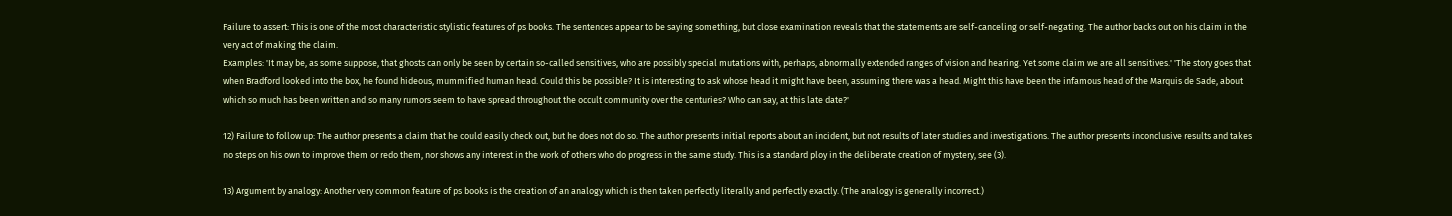Failure to assert: This is one of the most characteristic stylistic features of ps books. The sentences appear to be saying something, but close examination reveals that the statements are self-canceling or self-negating. The author backs out on his claim in the very act of making the claim.
Examples: 'It may be, as some suppose, that ghosts can only be seen by certain so-called sensitives, who are possibly special mutations with, perhaps, abnormally extended ranges of vision and hearing. Yet some claim we are all sensitives.' 'The story goes that when Bradford looked into the box, he found hideous, mummified human head. Could this be possible? It is interesting to ask whose head it might have been, assuming there was a head. Might this have been the infamous head of the Marquis de Sade, about which so much has been written and so many rumors seem to have spread throughout the occult community over the centuries? Who can say, at this late date?'

12) Failure to follow up: The author presents a claim that he could easily check out, but he does not do so. The author presents initial reports about an incident, but not results of later studies and investigations. The author presents inconclusive results and takes no steps on his own to improve them or redo them, nor shows any interest in the work of others who do progress in the same study. This is a standard ploy in the deliberate creation of mystery, see (3).

13) Argument by analogy: Another very common feature of ps books is the creation of an analogy which is then taken perfectly literally and perfectly exactly. (The analogy is generally incorrect.)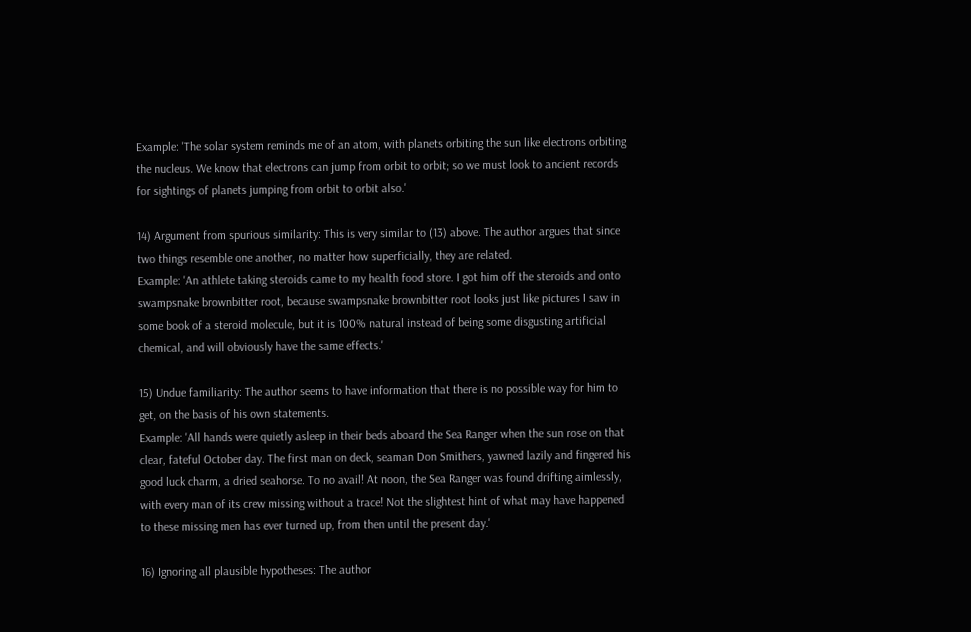Example: 'The solar system reminds me of an atom, with planets orbiting the sun like electrons orbiting the nucleus. We know that electrons can jump from orbit to orbit; so we must look to ancient records for sightings of planets jumping from orbit to orbit also.'

14) Argument from spurious similarity: This is very similar to (13) above. The author argues that since two things resemble one another, no matter how superficially, they are related.
Example: 'An athlete taking steroids came to my health food store. I got him off the steroids and onto swampsnake brownbitter root, because swampsnake brownbitter root looks just like pictures I saw in some book of a steroid molecule, but it is 100% natural instead of being some disgusting artificial chemical, and will obviously have the same effects.'

15) Undue familiarity: The author seems to have information that there is no possible way for him to get, on the basis of his own statements.
Example: 'All hands were quietly asleep in their beds aboard the Sea Ranger when the sun rose on that clear, fateful October day. The first man on deck, seaman Don Smithers, yawned lazily and fingered his good luck charm, a dried seahorse. To no avail! At noon, the Sea Ranger was found drifting aimlessly, with every man of its crew missing without a trace! Not the slightest hint of what may have happened to these missing men has ever turned up, from then until the present day.'

16) Ignoring all plausible hypotheses: The author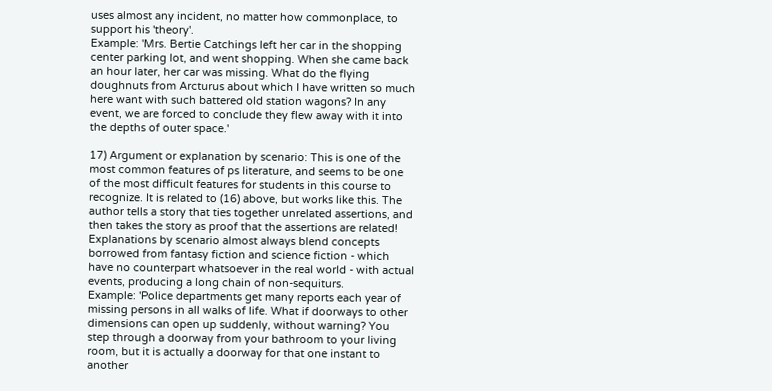uses almost any incident, no matter how commonplace, to support his 'theory'.
Example: 'Mrs. Bertie Catchings left her car in the shopping center parking lot, and went shopping. When she came back an hour later, her car was missing. What do the flying doughnuts from Arcturus about which I have written so much here want with such battered old station wagons? In any event, we are forced to conclude they flew away with it into the depths of outer space.'

17) Argument or explanation by scenario: This is one of the most common features of ps literature, and seems to be one of the most difficult features for students in this course to recognize. It is related to (16) above, but works like this. The author tells a story that ties together unrelated assertions, and then takes the story as proof that the assertions are related! Explanations by scenario almost always blend concepts borrowed from fantasy fiction and science fiction - which have no counterpart whatsoever in the real world - with actual events, producing a long chain of non-sequiturs.
Example: 'Police departments get many reports each year of missing persons in all walks of life. What if doorways to other dimensions can open up suddenly, without warning? You step through a doorway from your bathroom to your living room, but it is actually a doorway for that one instant to another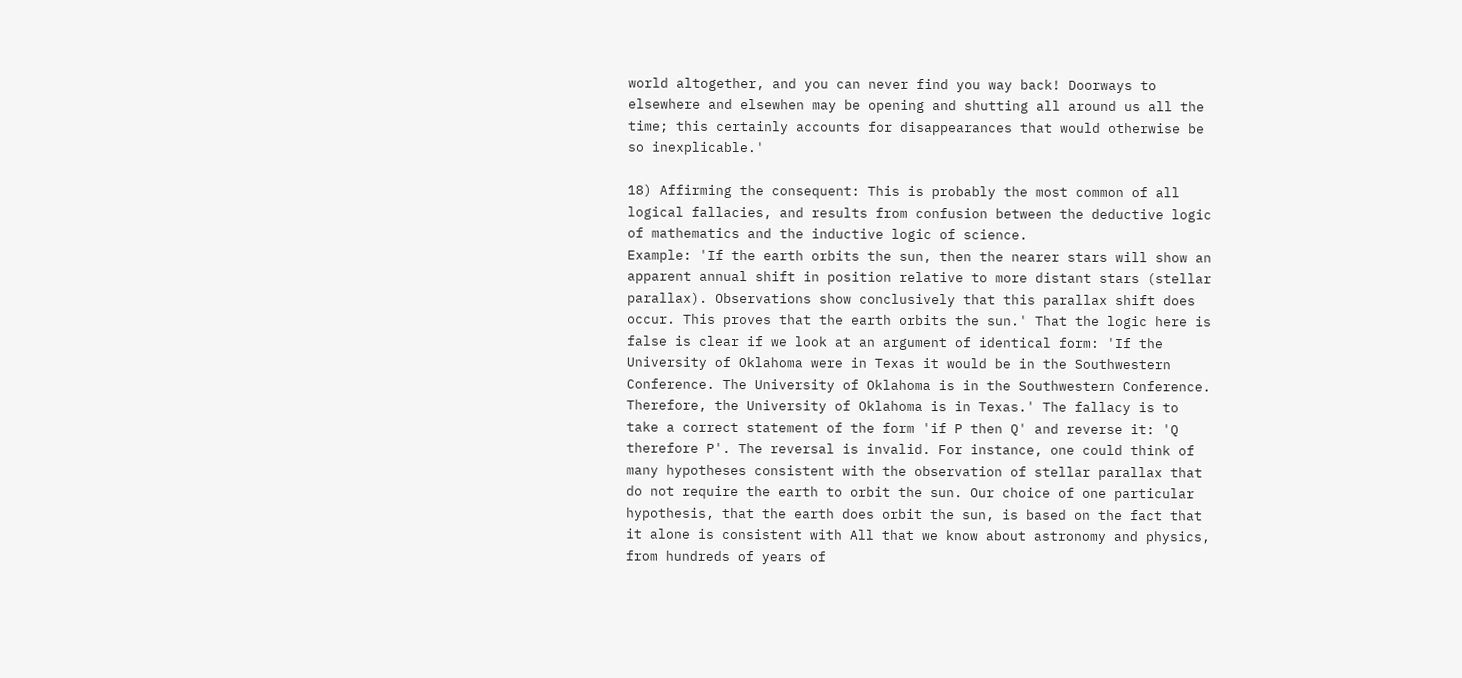world altogether, and you can never find you way back! Doorways to elsewhere and elsewhen may be opening and shutting all around us all the time; this certainly accounts for disappearances that would otherwise be so inexplicable.'

18) Affirming the consequent: This is probably the most common of all logical fallacies, and results from confusion between the deductive logic of mathematics and the inductive logic of science.
Example: 'If the earth orbits the sun, then the nearer stars will show an apparent annual shift in position relative to more distant stars (stellar parallax). Observations show conclusively that this parallax shift does occur. This proves that the earth orbits the sun.' That the logic here is false is clear if we look at an argument of identical form: 'If the University of Oklahoma were in Texas it would be in the Southwestern Conference. The University of Oklahoma is in the Southwestern Conference. Therefore, the University of Oklahoma is in Texas.' The fallacy is to take a correct statement of the form 'if P then Q' and reverse it: 'Q therefore P'. The reversal is invalid. For instance, one could think of many hypotheses consistent with the observation of stellar parallax that do not require the earth to orbit the sun. Our choice of one particular hypothesis, that the earth does orbit the sun, is based on the fact that it alone is consistent with All that we know about astronomy and physics, from hundreds of years of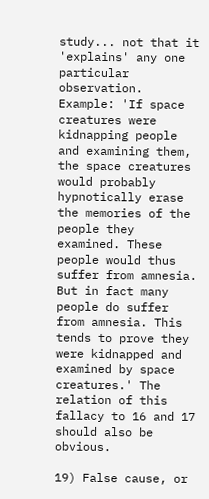study... not that it 'explains' any one particular observation. Example: 'If space creatures were kidnapping people and examining them, the space creatures would probably hypnotically erase the memories of the people they examined. These people would thus suffer from amnesia. But in fact many people do suffer from amnesia. This tends to prove they were kidnapped and examined by space creatures.' The relation of this fallacy to 16 and 17 should also be obvious.

19) False cause, or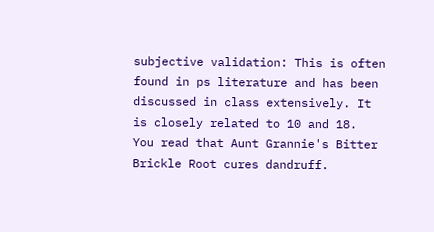subjective validation: This is often found in ps literature and has been discussed in class extensively. It is closely related to 10 and 18.
You read that Aunt Grannie's Bitter Brickle Root cures dandruff.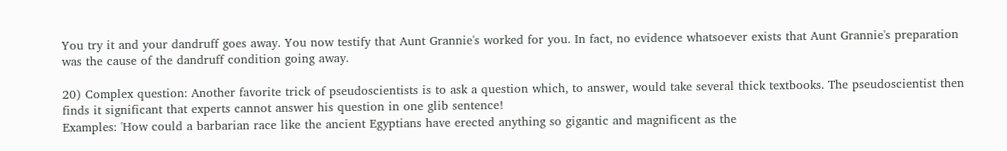You try it and your dandruff goes away. You now testify that Aunt Grannie's worked for you. In fact, no evidence whatsoever exists that Aunt Grannie's preparation was the cause of the dandruff condition going away.

20) Complex question: Another favorite trick of pseudoscientists is to ask a question which, to answer, would take several thick textbooks. The pseudoscientist then finds it significant that experts cannot answer his question in one glib sentence!
Examples: 'How could a barbarian race like the ancient Egyptians have erected anything so gigantic and magnificent as the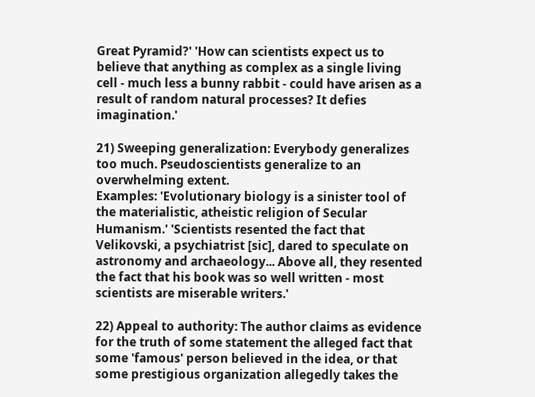Great Pyramid?' 'How can scientists expect us to believe that anything as complex as a single living cell - much less a bunny rabbit - could have arisen as a result of random natural processes? It defies imagination.'

21) Sweeping generalization: Everybody generalizes too much. Pseudoscientists generalize to an overwhelming extent.
Examples: 'Evolutionary biology is a sinister tool of the materialistic, atheistic religion of Secular Humanism.' 'Scientists resented the fact that Velikovski, a psychiatrist [sic], dared to speculate on astronomy and archaeology... Above all, they resented the fact that his book was so well written - most scientists are miserable writers.'

22) Appeal to authority: The author claims as evidence for the truth of some statement the alleged fact that some 'famous' person believed in the idea, or that some prestigious organization allegedly takes the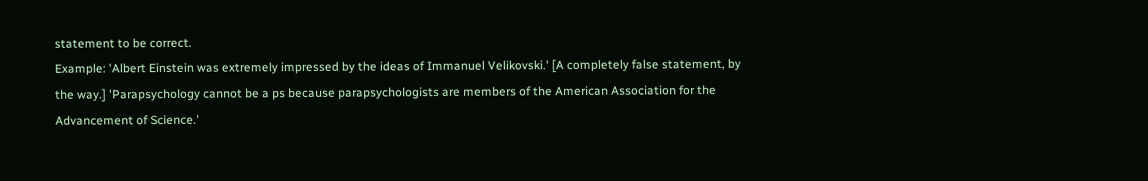statement to be correct.
Example: 'Albert Einstein was extremely impressed by the ideas of Immanuel Velikovski.' [A completely false statement, by the way.] 'Parapsychology cannot be a ps because parapsychologists are members of the American Association for the Advancement of Science.'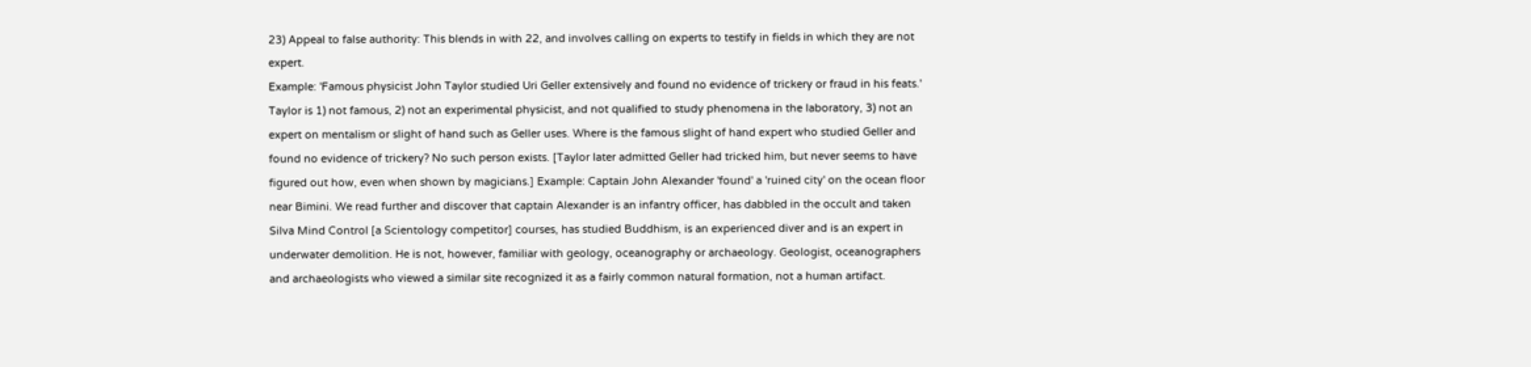23) Appeal to false authority: This blends in with 22, and involves calling on experts to testify in fields in which they are not expert.
Example: 'Famous physicist John Taylor studied Uri Geller extensively and found no evidence of trickery or fraud in his feats.' Taylor is 1) not famous, 2) not an experimental physicist, and not qualified to study phenomena in the laboratory, 3) not an expert on mentalism or slight of hand such as Geller uses. Where is the famous slight of hand expert who studied Geller and found no evidence of trickery? No such person exists. [Taylor later admitted Geller had tricked him, but never seems to have figured out how, even when shown by magicians.] Example: Captain John Alexander 'found' a 'ruined city' on the ocean floor near Bimini. We read further and discover that captain Alexander is an infantry officer, has dabbled in the occult and taken Silva Mind Control [a Scientology competitor] courses, has studied Buddhism, is an experienced diver and is an expert in underwater demolition. He is not, however, familiar with geology, oceanography or archaeology. Geologist, oceanographers and archaeologists who viewed a similar site recognized it as a fairly common natural formation, not a human artifact.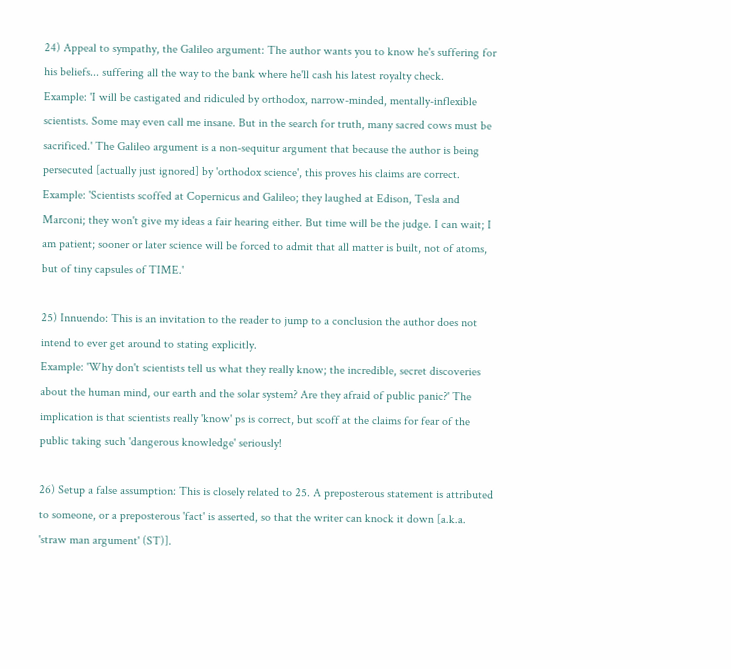24) Appeal to sympathy, the Galileo argument: The author wants you to know he's suffering for his beliefs... suffering all the way to the bank where he'll cash his latest royalty check.
Example: 'I will be castigated and ridiculed by orthodox, narrow-minded, mentally-inflexible scientists. Some may even call me insane. But in the search for truth, many sacred cows must be sacrificed.' The Galileo argument is a non-sequitur argument that because the author is being persecuted [actually just ignored] by 'orthodox science', this proves his claims are correct. Example: 'Scientists scoffed at Copernicus and Galileo; they laughed at Edison, Tesla and Marconi; they won't give my ideas a fair hearing either. But time will be the judge. I can wait; I am patient; sooner or later science will be forced to admit that all matter is built, not of atoms, but of tiny capsules of TIME.'

25) Innuendo: This is an invitation to the reader to jump to a conclusion the author does not intend to ever get around to stating explicitly.
Example: 'Why don't scientists tell us what they really know; the incredible, secret discoveries about the human mind, our earth and the solar system? Are they afraid of public panic?' The implication is that scientists really 'know' ps is correct, but scoff at the claims for fear of the public taking such 'dangerous knowledge' seriously!

26) Setup a false assumption: This is closely related to 25. A preposterous statement is attributed to someone, or a preposterous 'fact' is asserted, so that the writer can knock it down [a.k.a. 'straw man argument' (ST)].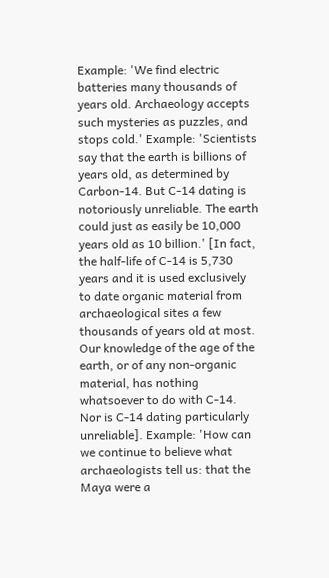Example: 'We find electric batteries many thousands of years old. Archaeology accepts such mysteries as puzzles, and stops cold.' Example: 'Scientists say that the earth is billions of years old, as determined by Carbon-14. But C-14 dating is notoriously unreliable. The earth could just as easily be 10,000 years old as 10 billion.' [In fact, the half-life of C-14 is 5,730 years and it is used exclusively to date organic material from archaeological sites a few thousands of years old at most. Our knowledge of the age of the earth, or of any non-organic material, has nothing whatsoever to do with C-14. Nor is C-14 dating particularly unreliable]. Example: 'How can we continue to believe what archaeologists tell us: that the Maya were a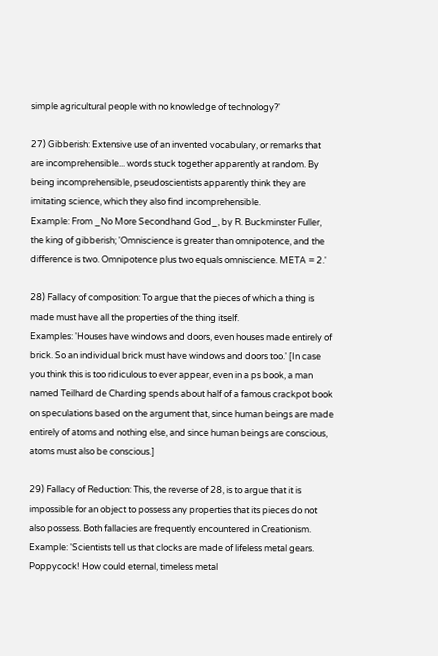simple agricultural people with no knowledge of technology?'

27) Gibberish: Extensive use of an invented vocabulary, or remarks that are incomprehensible... words stuck together apparently at random. By being incomprehensible, pseudoscientists apparently think they are imitating science, which they also find incomprehensible.
Example: From _No More Secondhand God_, by R. Buckminster Fuller, the king of gibberish; 'Omniscience is greater than omnipotence, and the difference is two. Omnipotence plus two equals omniscience. META = 2.'

28) Fallacy of composition: To argue that the pieces of which a thing is made must have all the properties of the thing itself.
Examples: 'Houses have windows and doors, even houses made entirely of brick. So an individual brick must have windows and doors too.' [In case you think this is too ridiculous to ever appear, even in a ps book, a man named Teilhard de Charding spends about half of a famous crackpot book on speculations based on the argument that, since human beings are made entirely of atoms and nothing else, and since human beings are conscious, atoms must also be conscious.]

29) Fallacy of Reduction: This, the reverse of 28, is to argue that it is impossible for an object to possess any properties that its pieces do not also possess. Both fallacies are frequently encountered in Creationism.
Example: 'Scientists tell us that clocks are made of lifeless metal gears. Poppycock! How could eternal, timeless metal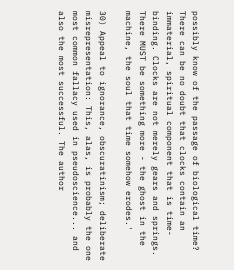possibly know of the passage of biological time? There can be no doubt that clocks contain an immaterial, spiritual component that is time-binding. Clocks are not merely gears and springs. There MUST be something more - the ghost in the machine, the soul that time somehow erodes.'

30) Appeal to ignorance, obscuratinism; deliberate misrepresentation: This, alas, is probably the one most common fallacy used in pseudoscience... and also the most successful. The author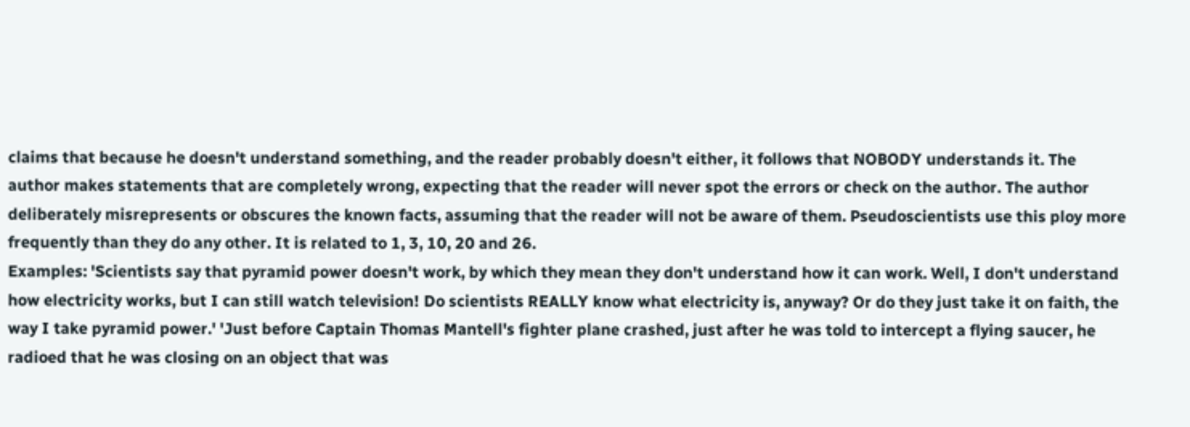claims that because he doesn't understand something, and the reader probably doesn't either, it follows that NOBODY understands it. The author makes statements that are completely wrong, expecting that the reader will never spot the errors or check on the author. The author deliberately misrepresents or obscures the known facts, assuming that the reader will not be aware of them. Pseudoscientists use this ploy more frequently than they do any other. It is related to 1, 3, 10, 20 and 26.
Examples: 'Scientists say that pyramid power doesn't work, by which they mean they don't understand how it can work. Well, I don't understand how electricity works, but I can still watch television! Do scientists REALLY know what electricity is, anyway? Or do they just take it on faith, the way I take pyramid power.' 'Just before Captain Thomas Mantell's fighter plane crashed, just after he was told to intercept a flying saucer, he radioed that he was closing on an object that was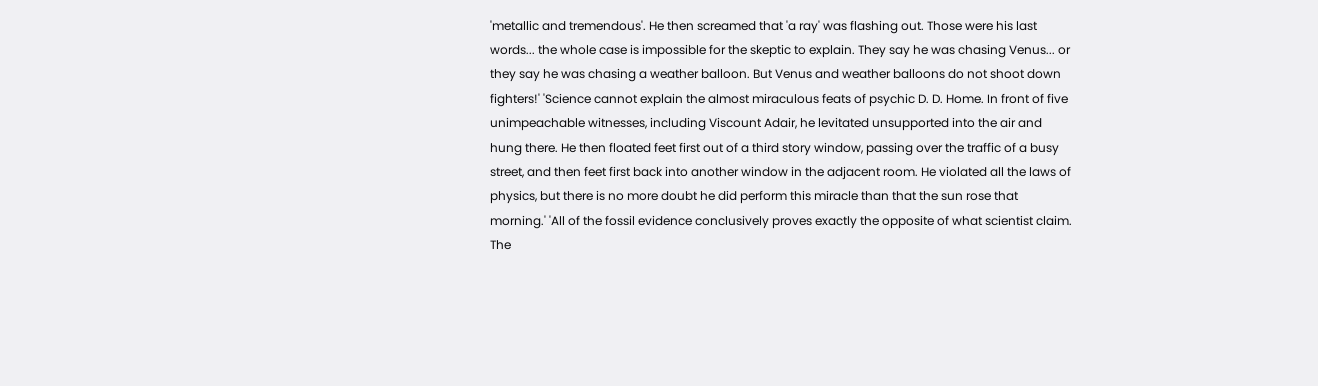'metallic and tremendous'. He then screamed that 'a ray' was flashing out. Those were his last words... the whole case is impossible for the skeptic to explain. They say he was chasing Venus... or they say he was chasing a weather balloon. But Venus and weather balloons do not shoot down fighters!' 'Science cannot explain the almost miraculous feats of psychic D. D. Home. In front of five unimpeachable witnesses, including Viscount Adair, he levitated unsupported into the air and hung there. He then floated feet first out of a third story window, passing over the traffic of a busy street, and then feet first back into another window in the adjacent room. He violated all the laws of physics, but there is no more doubt he did perform this miracle than that the sun rose that morning.' 'All of the fossil evidence conclusively proves exactly the opposite of what scientist claim. The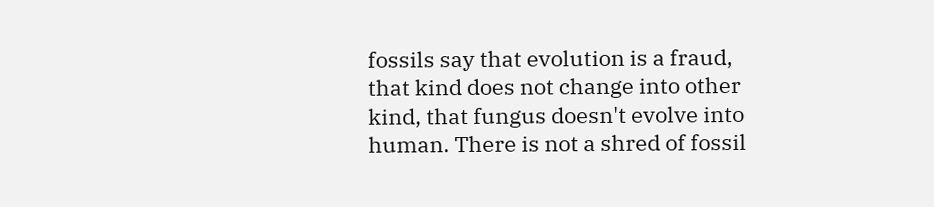fossils say that evolution is a fraud, that kind does not change into other kind, that fungus doesn't evolve into human. There is not a shred of fossil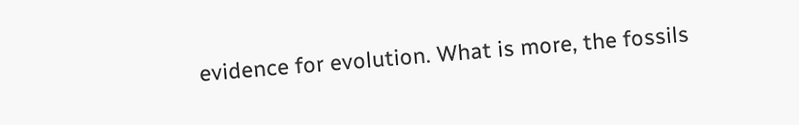evidence for evolution. What is more, the fossils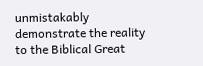unmistakably demonstrate the reality to the Biblical Great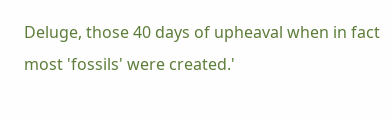Deluge, those 40 days of upheaval when in fact most 'fossils' were created.'